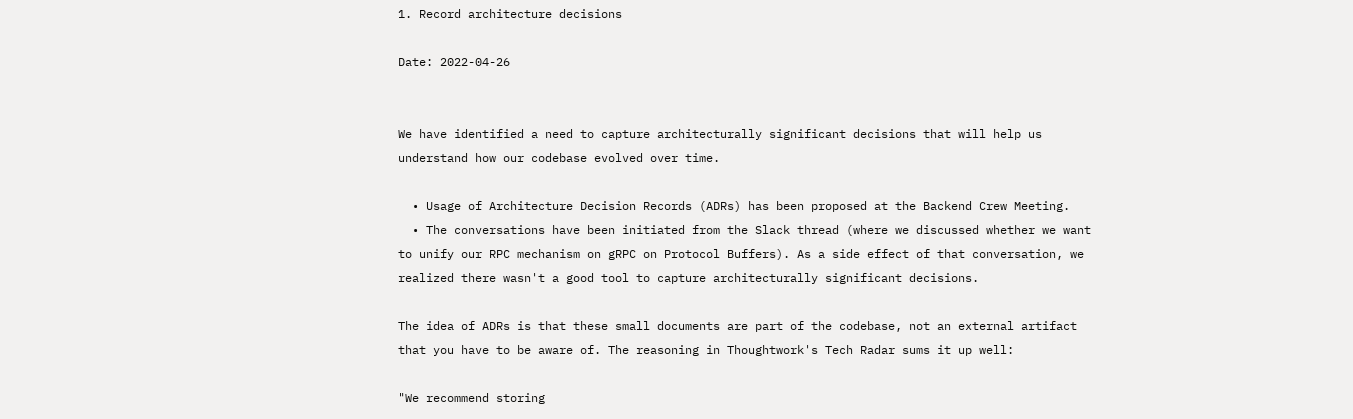1. Record architecture decisions

Date: 2022-04-26


We have identified a need to capture architecturally significant decisions that will help us understand how our codebase evolved over time.

  • Usage of Architecture Decision Records (ADRs) has been proposed at the Backend Crew Meeting.
  • The conversations have been initiated from the Slack thread (where we discussed whether we want to unify our RPC mechanism on gRPC on Protocol Buffers). As a side effect of that conversation, we realized there wasn't a good tool to capture architecturally significant decisions.

The idea of ADRs is that these small documents are part of the codebase, not an external artifact that you have to be aware of. The reasoning in Thoughtwork's Tech Radar sums it up well:

"We recommend storing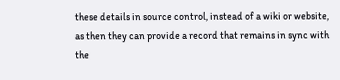these details in source control, instead of a wiki or website, as then they can provide a record that remains in sync with the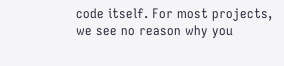code itself. For most projects, we see no reason why you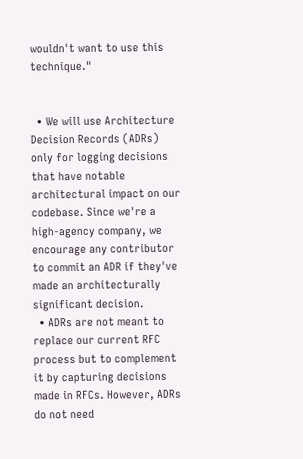wouldn't want to use this technique."


  • We will use Architecture Decision Records (ADRs) only for logging decisions that have notable architectural impact on our codebase. Since we're a high-agency company, we encourage any contributor to commit an ADR if they've made an architecturally significant decision.
  • ADRs are not meant to replace our current RFC process but to complement it by capturing decisions made in RFCs. However, ADRs do not need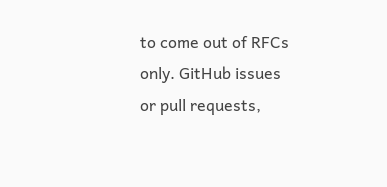to come out of RFCs only. GitHub issues or pull requests,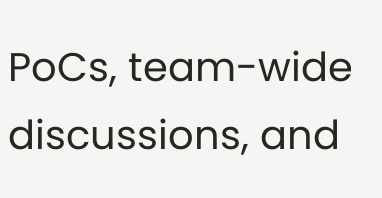PoCs, team-wide discussions, and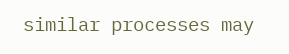similar processes may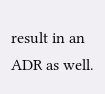result in an ADR as well.